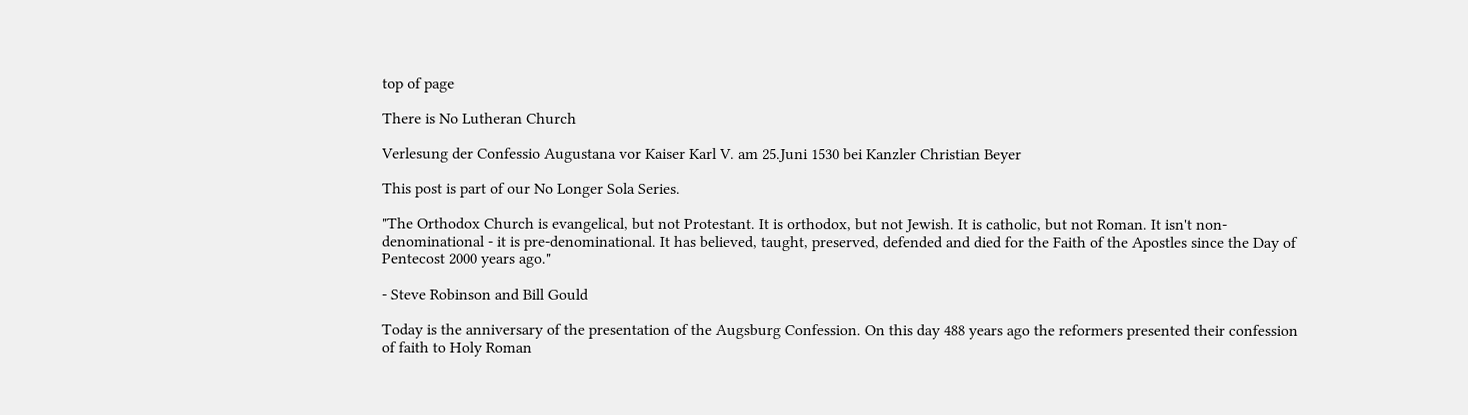top of page

There is No Lutheran Church

Verlesung der Confessio Augustana vor Kaiser Karl V. am 25.Juni 1530 bei Kanzler Christian Beyer

This post is part of our No Longer Sola Series.

"The Orthodox Church is evangelical, but not Protestant. It is orthodox, but not Jewish. It is catholic, but not Roman. It isn't non-denominational - it is pre-denominational. It has believed, taught, preserved, defended and died for the Faith of the Apostles since the Day of Pentecost 2000 years ago."

- Steve Robinson and Bill Gould

Today is the anniversary of the presentation of the Augsburg Confession. On this day 488 years ago the reformers presented their confession of faith to Holy Roman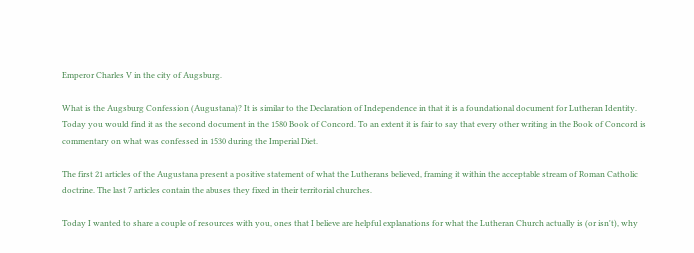Emperor Charles V in the city of Augsburg.

What is the Augsburg Confession (Augustana)? It is similar to the Declaration of Independence in that it is a foundational document for Lutheran Identity. Today you would find it as the second document in the 1580 Book of Concord. To an extent it is fair to say that every other writing in the Book of Concord is commentary on what was confessed in 1530 during the Imperial Diet.

The first 21 articles of the Augustana present a positive statement of what the Lutherans believed, framing it within the acceptable stream of Roman Catholic doctrine. The last 7 articles contain the abuses they fixed in their territorial churches.

Today I wanted to share a couple of resources with you, ones that I believe are helpful explanations for what the Lutheran Church actually is (or isn't), why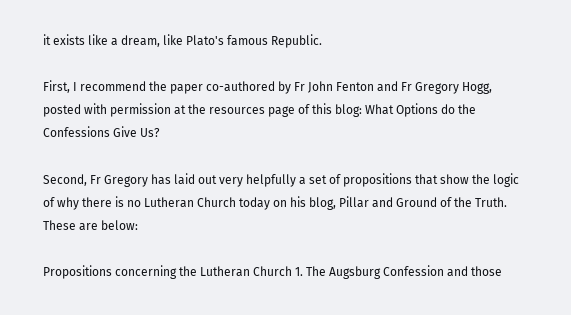it exists like a dream, like Plato's famous Republic.

First, I recommend the paper co-authored by Fr John Fenton and Fr Gregory Hogg, posted with permission at the resources page of this blog: What Options do the Confessions Give Us?

Second, Fr Gregory has laid out very helpfully a set of propositions that show the logic of why there is no Lutheran Church today on his blog, Pillar and Ground of the Truth. These are below:

Propositions concerning the Lutheran Church 1. The Augsburg Confession and those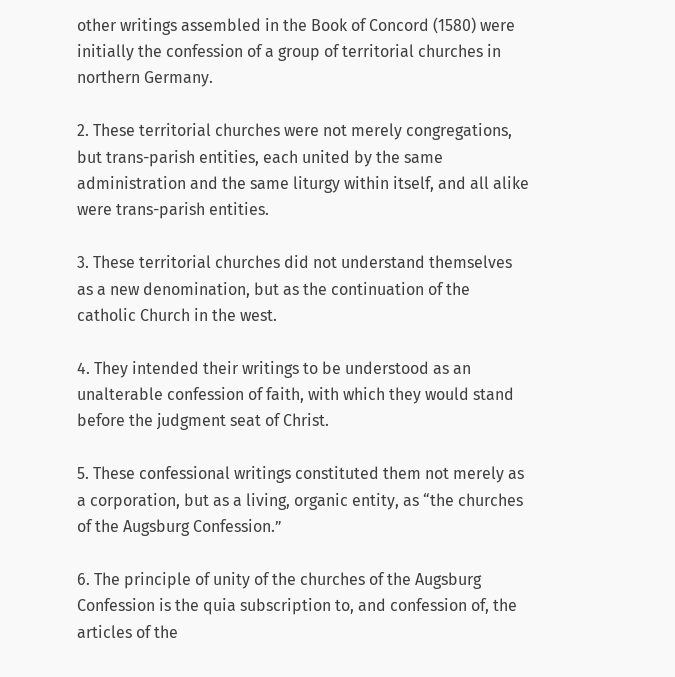other writings assembled in the Book of Concord (1580) were initially the confession of a group of territorial churches in northern Germany.

2. These territorial churches were not merely congregations, but trans-parish entities, each united by the same administration and the same liturgy within itself, and all alike were trans-parish entities.

3. These territorial churches did not understand themselves as a new denomination, but as the continuation of the catholic Church in the west.

4. They intended their writings to be understood as an unalterable confession of faith, with which they would stand before the judgment seat of Christ.

5. These confessional writings constituted them not merely as a corporation, but as a living, organic entity, as “the churches of the Augsburg Confession.”

6. The principle of unity of the churches of the Augsburg Confession is the quia subscription to, and confession of, the articles of the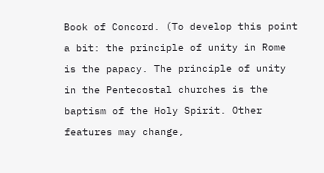Book of Concord. (To develop this point a bit: the principle of unity in Rome is the papacy. The principle of unity in the Pentecostal churches is the baptism of the Holy Spirit. Other features may change,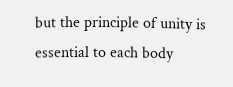but the principle of unity is essential to each body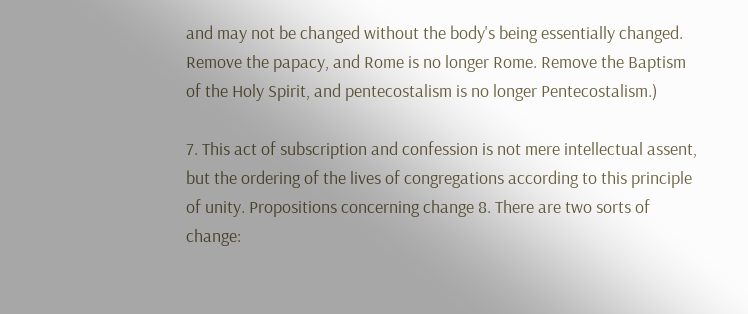and may not be changed without the body's being essentially changed. Remove the papacy, and Rome is no longer Rome. Remove the Baptism of the Holy Spirit, and pentecostalism is no longer Pentecostalism.)

7. This act of subscription and confession is not mere intellectual assent, but the ordering of the lives of congregations according to this principle of unity. Propositions concerning change 8. There are two sorts of change: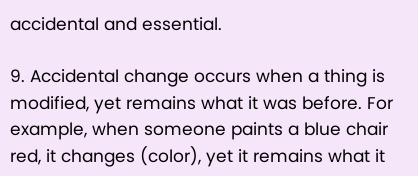accidental and essential.

9. Accidental change occurs when a thing is modified, yet remains what it was before. For example, when someone paints a blue chair red, it changes (color), yet it remains what it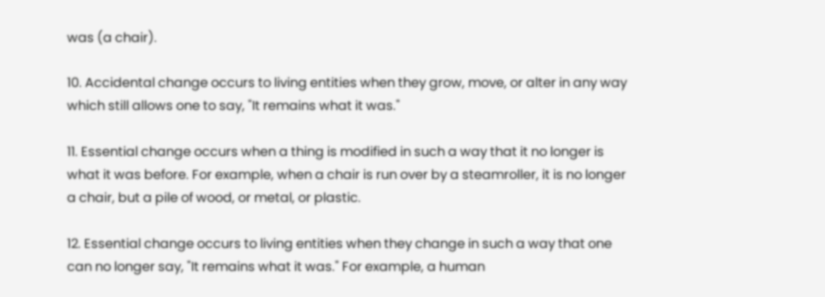was (a chair).

10. Accidental change occurs to living entities when they grow, move, or alter in any way which still allows one to say, "It remains what it was."

11. Essential change occurs when a thing is modified in such a way that it no longer is what it was before. For example, when a chair is run over by a steamroller, it is no longer a chair, but a pile of wood, or metal, or plastic.

12. Essential change occurs to living entities when they change in such a way that one can no longer say, "It remains what it was." For example, a human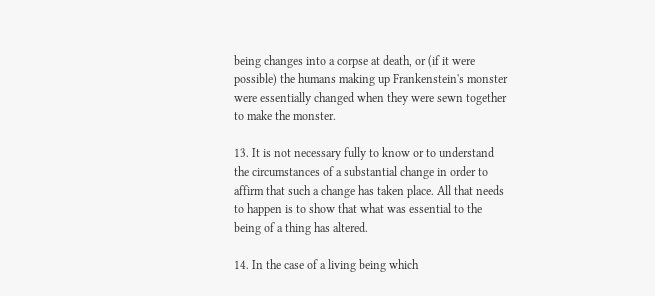being changes into a corpse at death, or (if it were possible) the humans making up Frankenstein's monster were essentially changed when they were sewn together to make the monster.

13. It is not necessary fully to know or to understand the circumstances of a substantial change in order to affirm that such a change has taken place. All that needs to happen is to show that what was essential to the being of a thing has altered.

14. In the case of a living being which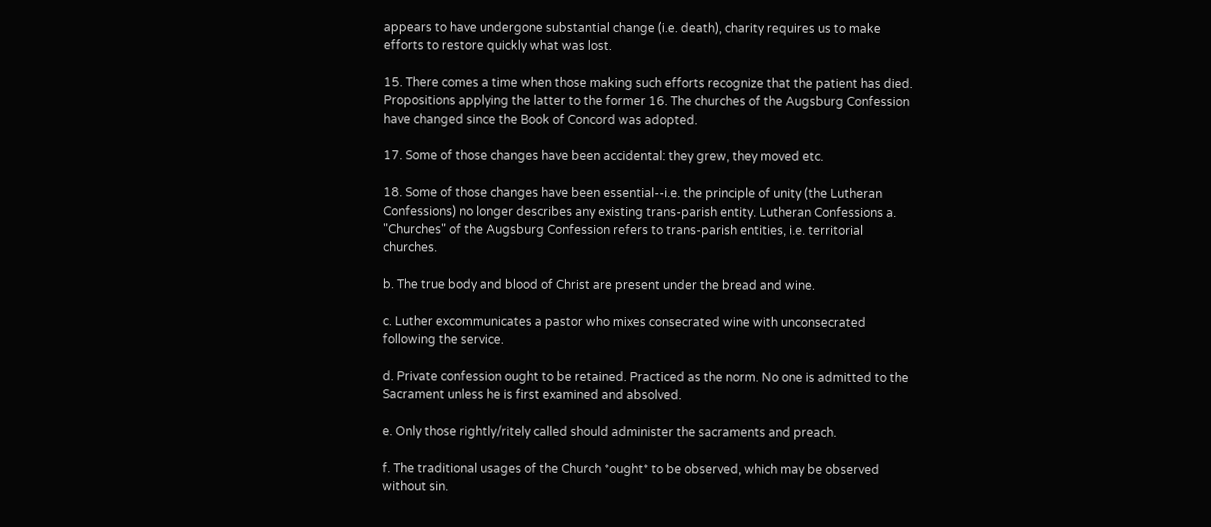appears to have undergone substantial change (i.e. death), charity requires us to make efforts to restore quickly what was lost.

15. There comes a time when those making such efforts recognize that the patient has died. Propositions applying the latter to the former 16. The churches of the Augsburg Confession have changed since the Book of Concord was adopted.

17. Some of those changes have been accidental: they grew, they moved etc.

18. Some of those changes have been essential--i.e. the principle of unity (the Lutheran Confessions) no longer describes any existing trans-parish entity. Lutheran Confessions a. "Churches" of the Augsburg Confession refers to trans-parish entities, i.e. territorial churches.

b. The true body and blood of Christ are present under the bread and wine.

c. Luther excommunicates a pastor who mixes consecrated wine with unconsecrated following the service.

d. Private confession ought to be retained. Practiced as the norm. No one is admitted to the Sacrament unless he is first examined and absolved.

e. Only those rightly/ritely called should administer the sacraments and preach.

f. The traditional usages of the Church *ought* to be observed, which may be observed without sin.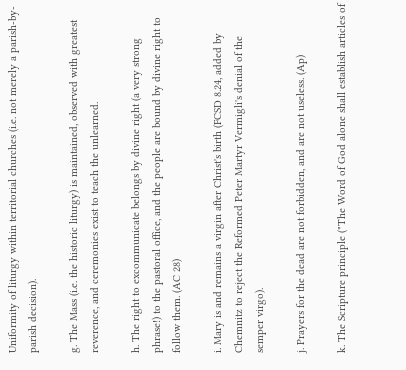Uniformity of liturgy within territorial churches (i.e. not merely a parish-by-parish decision).

g. The Mass (i.e. the historic liturgy) is maintained, observed with greatest reverence, and ceremonies exist to teach the unlearned.

h. The right to excommunicate belongs by divine right (a very strong phrase!) to the pastoral office, and the people are bound by divine right to follow them. (AC 28)

i. Mary is and remains a virgin after Christ's birth (FCSD 8.24, added by Chemnitz to reject the Reformed Peter Martyr Vermigli's denial of the semper virgo).

j. Prayers for the dead are not forbidden, and are not useless. (Ap)

k. The Scripture principle ("The Word of God alone shall establish articles of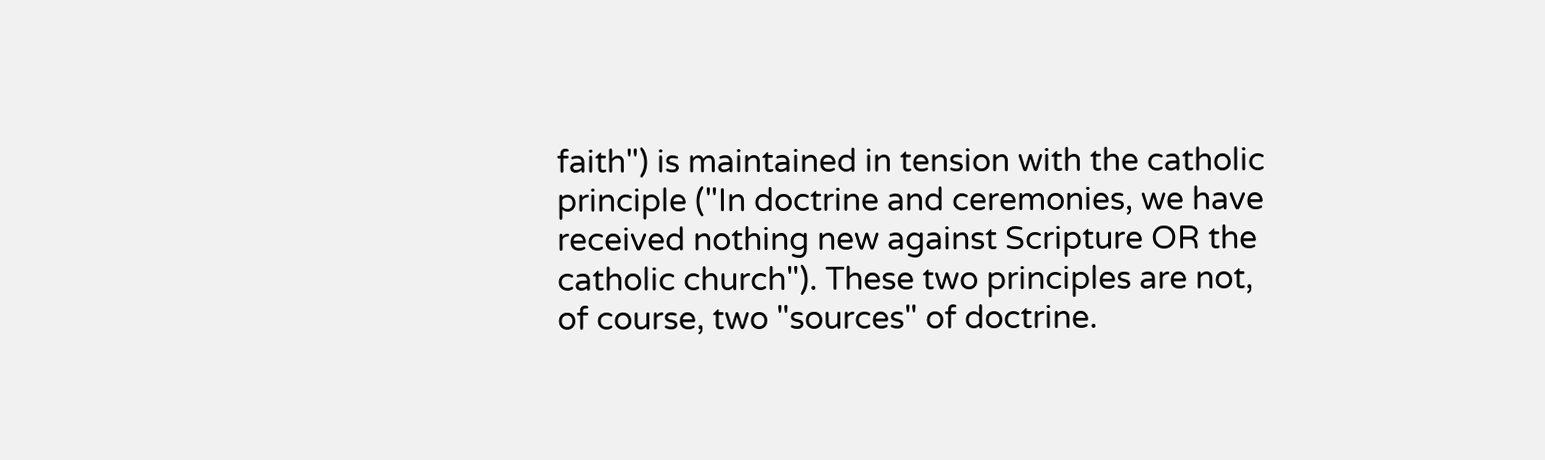faith") is maintained in tension with the catholic principle ("In doctrine and ceremonies, we have received nothing new against Scripture OR the catholic church"). These two principles are not, of course, two "sources" of doctrine.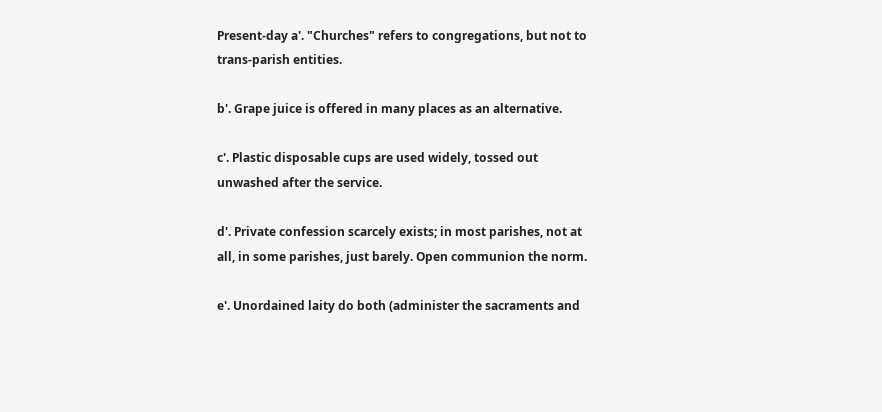Present-day a'. "Churches" refers to congregations, but not to trans-parish entities.

b'. Grape juice is offered in many places as an alternative.

c'. Plastic disposable cups are used widely, tossed out unwashed after the service.

d'. Private confession scarcely exists; in most parishes, not at all, in some parishes, just barely. Open communion the norm.

e'. Unordained laity do both (administer the sacraments and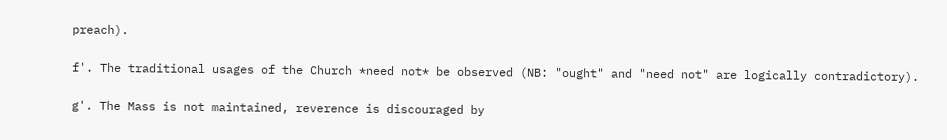preach).

f'. The traditional usages of the Church *need not* be observed (NB: "ought" and "need not" are logically contradictory).

g'. The Mass is not maintained, reverence is discouraged by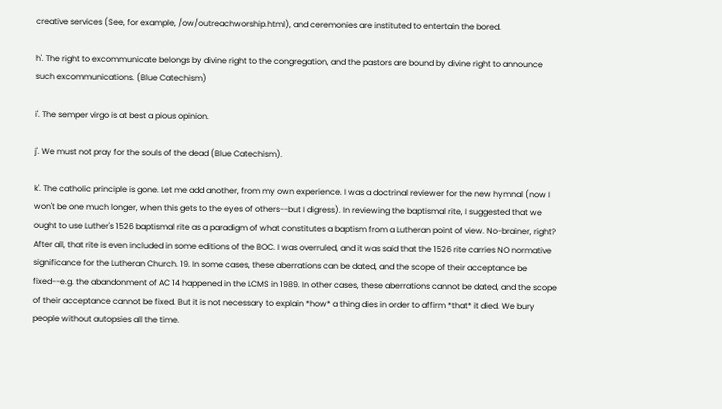creative services (See, for example, /ow/outreachworship.html), and ceremonies are instituted to entertain the bored.

h'. The right to excommunicate belongs by divine right to the congregation, and the pastors are bound by divine right to announce such excommunications. (Blue Catechism)

i'. The semper virgo is at best a pious opinion.

j'. We must not pray for the souls of the dead (Blue Catechism).

k'. The catholic principle is gone. Let me add another, from my own experience. I was a doctrinal reviewer for the new hymnal (now I won't be one much longer, when this gets to the eyes of others--but I digress). In reviewing the baptismal rite, I suggested that we ought to use Luther's 1526 baptismal rite as a paradigm of what constitutes a baptism from a Lutheran point of view. No-brainer, right? After all, that rite is even included in some editions of the BOC. I was overruled, and it was said that the 1526 rite carries NO normative significance for the Lutheran Church. 19. In some cases, these aberrations can be dated, and the scope of their acceptance be fixed--e.g. the abandonment of AC 14 happened in the LCMS in 1989. In other cases, these aberrations cannot be dated, and the scope of their acceptance cannot be fixed. But it is not necessary to explain *how* a thing dies in order to affirm *that* it died. We bury people without autopsies all the time.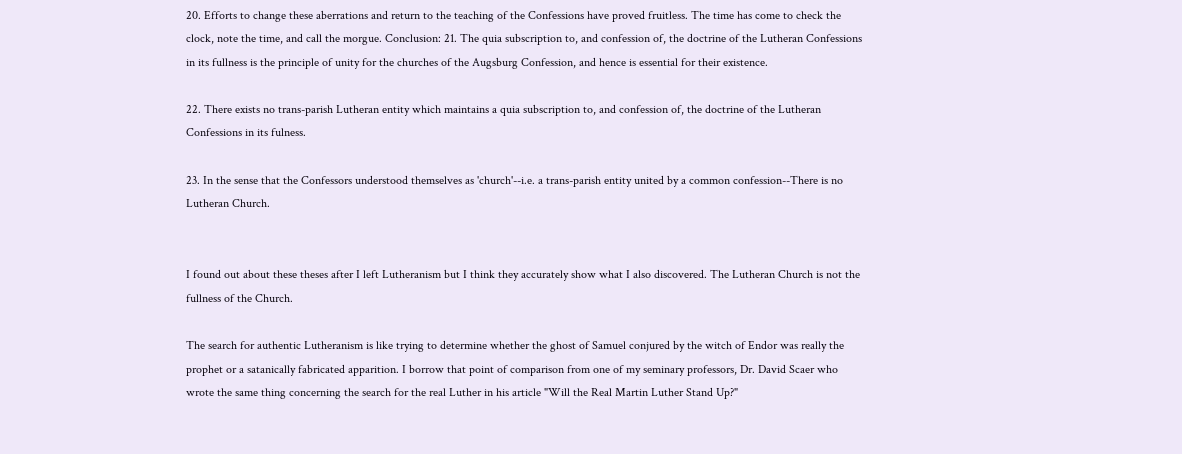20. Efforts to change these aberrations and return to the teaching of the Confessions have proved fruitless. The time has come to check the clock, note the time, and call the morgue. Conclusion: 21. The quia subscription to, and confession of, the doctrine of the Lutheran Confessions in its fullness is the principle of unity for the churches of the Augsburg Confession, and hence is essential for their existence.

22. There exists no trans-parish Lutheran entity which maintains a quia subscription to, and confession of, the doctrine of the Lutheran Confessions in its fulness.

23. In the sense that the Confessors understood themselves as 'church'--i.e. a trans-parish entity united by a common confession--There is no Lutheran Church.


I found out about these theses after I left Lutheranism but I think they accurately show what I also discovered. The Lutheran Church is not the fullness of the Church.

The search for authentic Lutheranism is like trying to determine whether the ghost of Samuel conjured by the witch of Endor was really the prophet or a satanically fabricated apparition. I borrow that point of comparison from one of my seminary professors, Dr. David Scaer who wrote the same thing concerning the search for the real Luther in his article "Will the Real Martin Luther Stand Up?"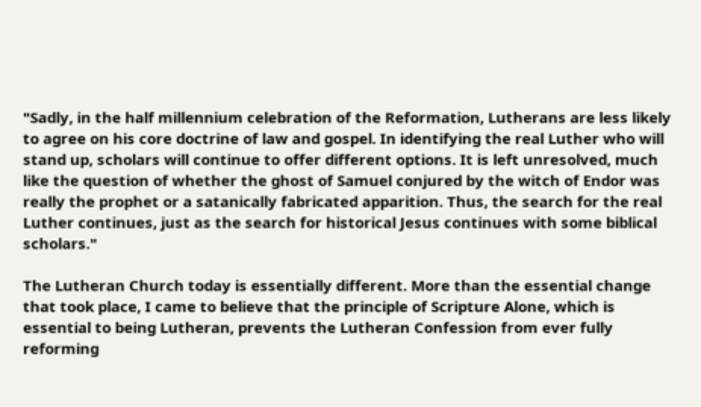"Sadly, in the half millennium celebration of the Reformation, Lutherans are less likely to agree on his core doctrine of law and gospel. In identifying the real Luther who will stand up, scholars will continue to offer different options. It is left unresolved, much like the question of whether the ghost of Samuel conjured by the witch of Endor was really the prophet or a satanically fabricated apparition. Thus, the search for the real Luther continues, just as the search for historical Jesus continues with some biblical scholars."

The Lutheran Church today is essentially different. More than the essential change that took place, I came to believe that the principle of Scripture Alone, which is essential to being Lutheran, prevents the Lutheran Confession from ever fully reforming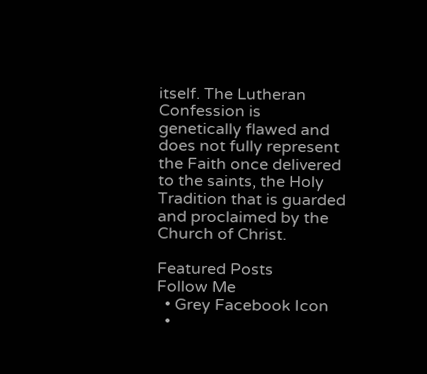itself. The Lutheran Confession is genetically flawed and does not fully represent the Faith once delivered to the saints, the Holy Tradition that is guarded and proclaimed by the Church of Christ.

Featured Posts
Follow Me
  • Grey Facebook Icon
  •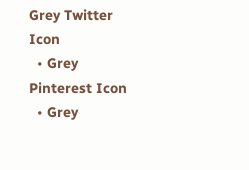Grey Twitter Icon
  • Grey Pinterest Icon
  • Grey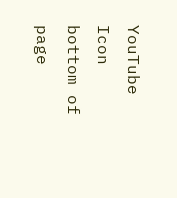YouTube Icon
bottom of page